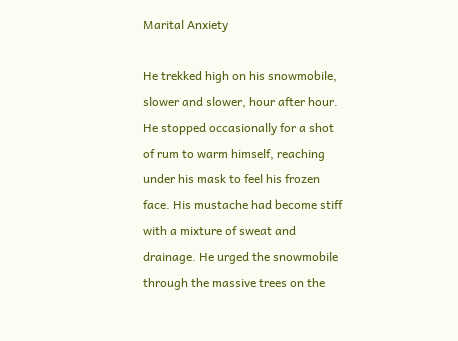Marital Anxiety

He trekked high on his snowmobile, slower and slower, hour after hour. He stopped occasionally for a shot of rum to warm himself, reaching under his mask to feel his frozen face. His mustache had become stiff with a mixture of sweat and drainage. He urged the snowmobile through the massive trees on the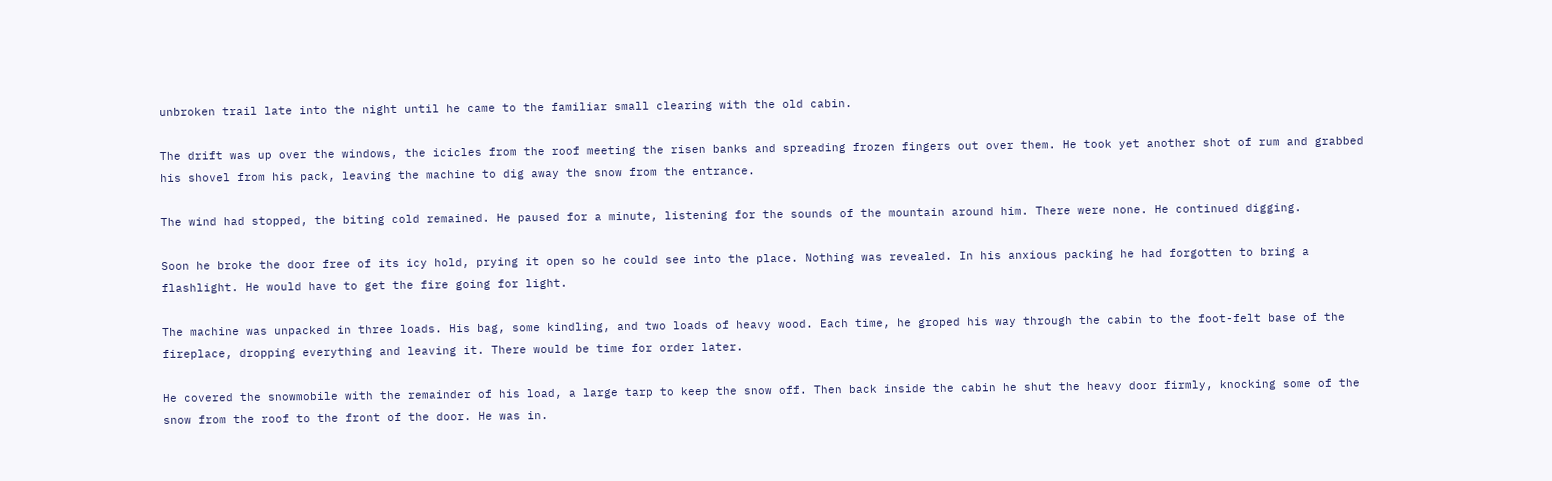unbroken trail late into the night until he came to the familiar small clearing with the old cabin.

The drift was up over the windows, the icicles from the roof meeting the risen banks and spreading frozen fingers out over them. He took yet another shot of rum and grabbed his shovel from his pack, leaving the machine to dig away the snow from the entrance.

The wind had stopped, the biting cold remained. He paused for a minute, listening for the sounds of the mountain around him. There were none. He continued digging.

Soon he broke the door free of its icy hold, prying it open so he could see into the place. Nothing was revealed. In his anxious packing he had forgotten to bring a flashlight. He would have to get the fire going for light.

The machine was unpacked in three loads. His bag, some kindling, and two loads of heavy wood. Each time, he groped his way through the cabin to the foot-felt base of the fireplace, dropping everything and leaving it. There would be time for order later.

He covered the snowmobile with the remainder of his load, a large tarp to keep the snow off. Then back inside the cabin he shut the heavy door firmly, knocking some of the snow from the roof to the front of the door. He was in.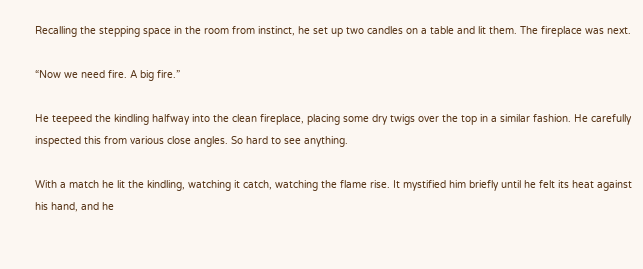Recalling the stepping space in the room from instinct, he set up two candles on a table and lit them. The fireplace was next.

“Now we need fire. A big fire.”

He teepeed the kindling halfway into the clean fireplace, placing some dry twigs over the top in a similar fashion. He carefully inspected this from various close angles. So hard to see anything.

With a match he lit the kindling, watching it catch, watching the flame rise. It mystified him briefly until he felt its heat against his hand, and he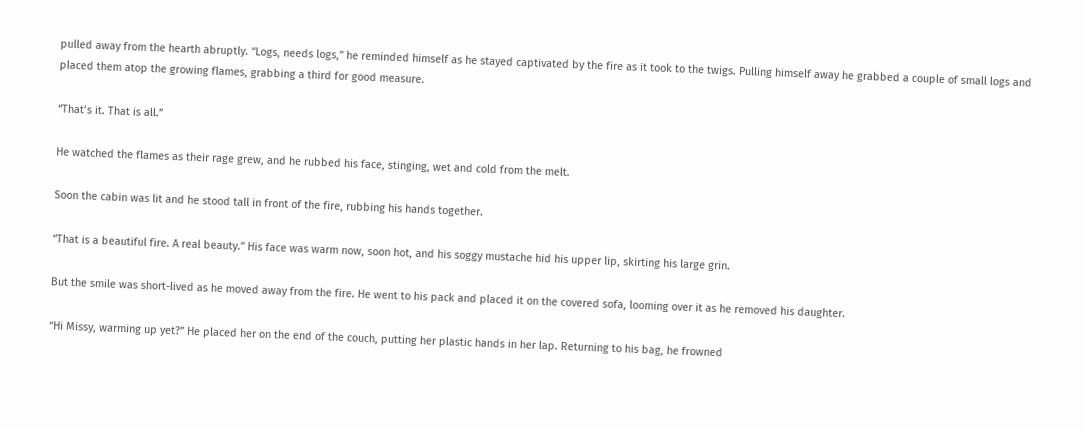pulled away from the hearth abruptly. “Logs, needs logs,” he reminded himself as he stayed captivated by the fire as it took to the twigs. Pulling himself away he grabbed a couple of small logs and placed them atop the growing flames, grabbing a third for good measure.

“That’s it. That is all.”

He watched the flames as their rage grew, and he rubbed his face, stinging, wet and cold from the melt.

Soon the cabin was lit and he stood tall in front of the fire, rubbing his hands together.

“That is a beautiful fire. A real beauty.” His face was warm now, soon hot, and his soggy mustache hid his upper lip, skirting his large grin.

But the smile was short-lived as he moved away from the fire. He went to his pack and placed it on the covered sofa, looming over it as he removed his daughter.

“Hi Missy, warming up yet?” He placed her on the end of the couch, putting her plastic hands in her lap. Returning to his bag, he frowned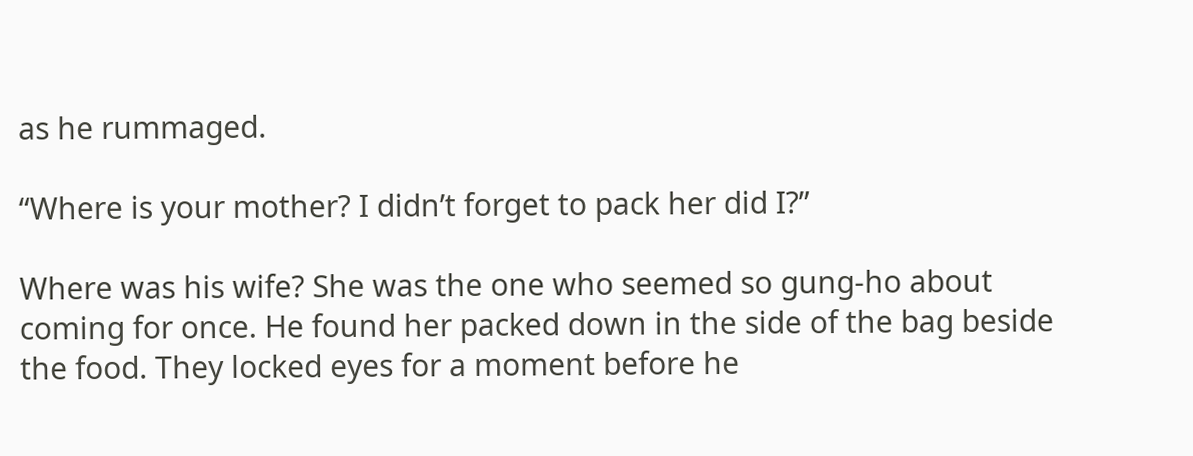as he rummaged.

“Where is your mother? I didn’t forget to pack her did I?”

Where was his wife? She was the one who seemed so gung-ho about coming for once. He found her packed down in the side of the bag beside the food. They locked eyes for a moment before he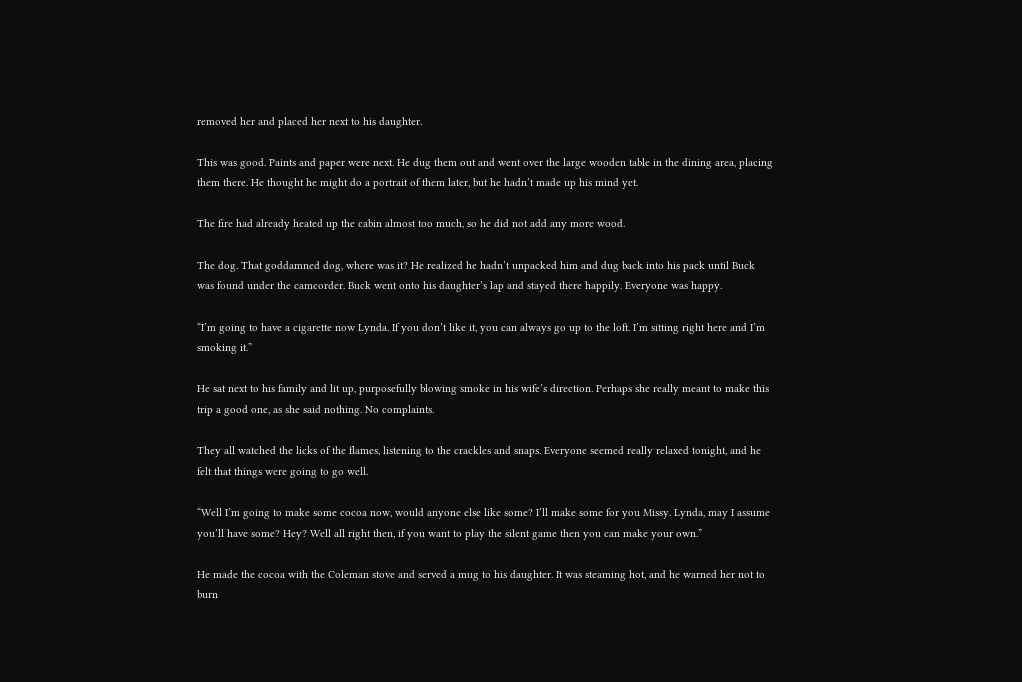removed her and placed her next to his daughter.

This was good. Paints and paper were next. He dug them out and went over the large wooden table in the dining area, placing them there. He thought he might do a portrait of them later, but he hadn’t made up his mind yet.

The fire had already heated up the cabin almost too much, so he did not add any more wood.

The dog. That goddamned dog, where was it? He realized he hadn’t unpacked him and dug back into his pack until Buck was found under the camcorder. Buck went onto his daughter’s lap and stayed there happily. Everyone was happy.

“I’m going to have a cigarette now Lynda. If you don’t like it, you can always go up to the loft. I’m sitting right here and I’m smoking it.”

He sat next to his family and lit up, purposefully blowing smoke in his wife’s direction. Perhaps she really meant to make this trip a good one, as she said nothing. No complaints.

They all watched the licks of the flames, listening to the crackles and snaps. Everyone seemed really relaxed tonight, and he felt that things were going to go well.

“Well I’m going to make some cocoa now, would anyone else like some? I’ll make some for you Missy. Lynda, may I assume you’ll have some? Hey? Well all right then, if you want to play the silent game then you can make your own.”

He made the cocoa with the Coleman stove and served a mug to his daughter. It was steaming hot, and he warned her not to burn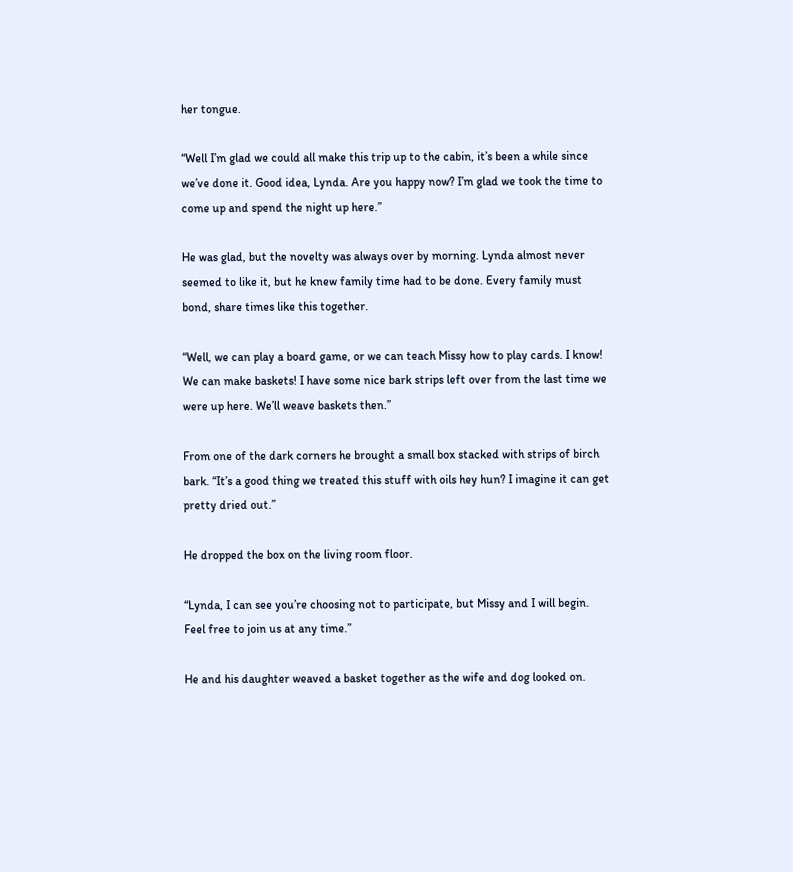her tongue.

“Well I’m glad we could all make this trip up to the cabin, it’s been a while since we’ve done it. Good idea, Lynda. Are you happy now? I’m glad we took the time to come up and spend the night up here.”

He was glad, but the novelty was always over by morning. Lynda almost never seemed to like it, but he knew family time had to be done. Every family must bond, share times like this together.

“Well, we can play a board game, or we can teach Missy how to play cards. I know! We can make baskets! I have some nice bark strips left over from the last time we were up here. We’ll weave baskets then.”

From one of the dark corners he brought a small box stacked with strips of birch bark. “It’s a good thing we treated this stuff with oils hey hun? I imagine it can get pretty dried out.”

He dropped the box on the living room floor.

“Lynda, I can see you’re choosing not to participate, but Missy and I will begin. Feel free to join us at any time.”

He and his daughter weaved a basket together as the wife and dog looked on.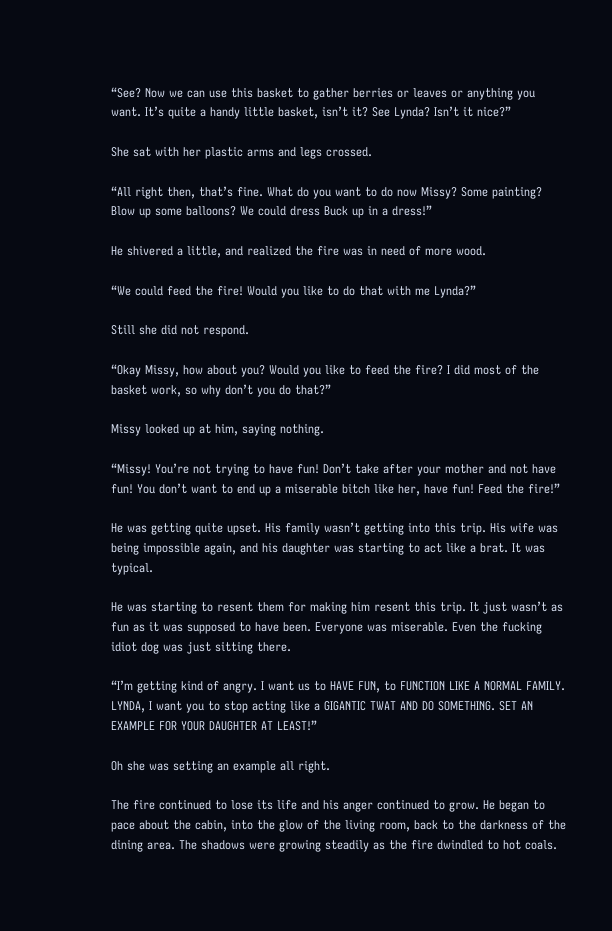“See? Now we can use this basket to gather berries or leaves or anything you want. It’s quite a handy little basket, isn’t it? See Lynda? Isn’t it nice?”

She sat with her plastic arms and legs crossed.

“All right then, that’s fine. What do you want to do now Missy? Some painting? Blow up some balloons? We could dress Buck up in a dress!”

He shivered a little, and realized the fire was in need of more wood.

“We could feed the fire! Would you like to do that with me Lynda?”

Still she did not respond.

“Okay Missy, how about you? Would you like to feed the fire? I did most of the basket work, so why don’t you do that?”

Missy looked up at him, saying nothing.

“Missy! You’re not trying to have fun! Don’t take after your mother and not have fun! You don’t want to end up a miserable bitch like her, have fun! Feed the fire!”

He was getting quite upset. His family wasn’t getting into this trip. His wife was being impossible again, and his daughter was starting to act like a brat. It was typical.

He was starting to resent them for making him resent this trip. It just wasn’t as fun as it was supposed to have been. Everyone was miserable. Even the fucking idiot dog was just sitting there.

“I’m getting kind of angry. I want us to HAVE FUN, to FUNCTION LIKE A NORMAL FAMILY. LYNDA, I want you to stop acting like a GIGANTIC TWAT AND DO SOMETHING. SET AN EXAMPLE FOR YOUR DAUGHTER AT LEAST!”

Oh she was setting an example all right.

The fire continued to lose its life and his anger continued to grow. He began to pace about the cabin, into the glow of the living room, back to the darkness of the dining area. The shadows were growing steadily as the fire dwindled to hot coals.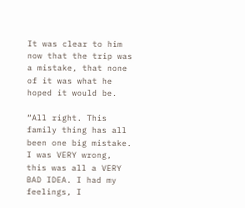It was clear to him now that the trip was a mistake, that none of it was what he hoped it would be.

“All right. This family thing has all been one big mistake. I was VERY wrong, this was all a VERY BAD IDEA. I had my feelings, I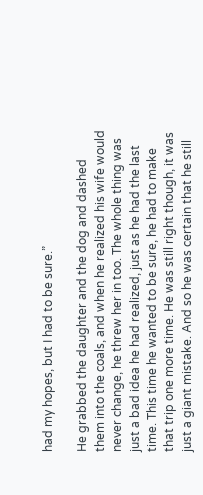had my hopes, but I had to be sure.”

He grabbed the daughter and the dog and dashed them into the coals, and when he realized his wife would never change, he threw her in too. The whole thing was just a bad idea he had realized, just as he had the last time. This time he wanted to be sure, he had to make that trip one more time. He was still right though, it was just a giant mistake. And so he was certain that he still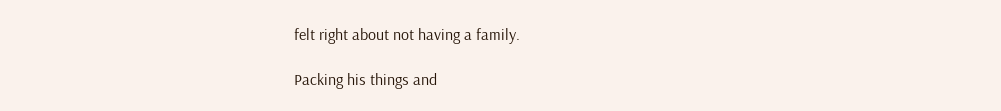felt right about not having a family.

Packing his things and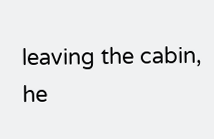leaving the cabin, he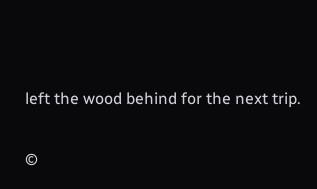left the wood behind for the next trip.

©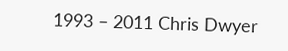1993 – 2011 Chris Dwyer